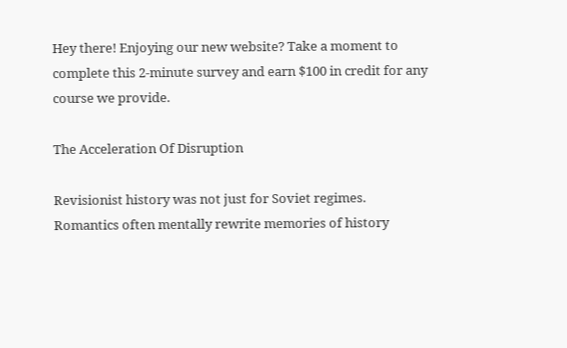Hey there! Enjoying our new website? Take a moment to complete this 2-minute survey and earn $100 in credit for any course we provide.

The Acceleration Of Disruption

Revisionist history was not just for Soviet regimes. Romantics often mentally rewrite memories of history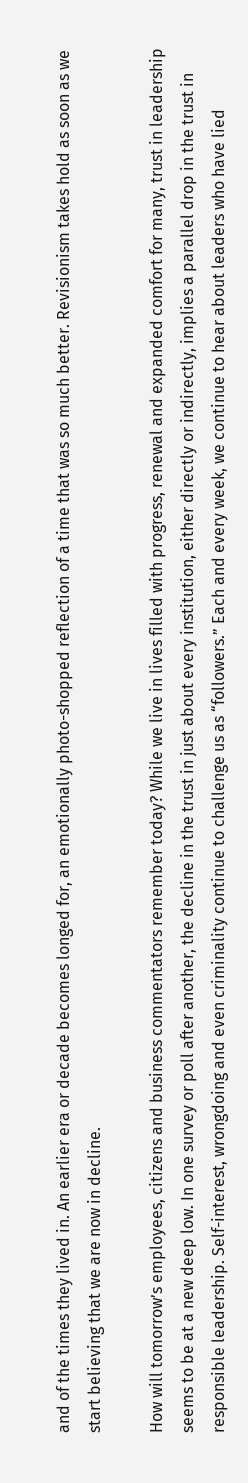and of the times they lived in. An earlier era or decade becomes longed for, an emotionally photo-shopped reflection of a time that was so much better. Revisionism takes hold as soon as we start believing that we are now in decline.

How will tomorrow’s employees, citizens and business commentators remember today? While we live in lives filled with progress, renewal and expanded comfort for many, trust in leadership seems to be at a new deep low. In one survey or poll after another, the decline in the trust in just about every institution, either directly or indirectly, implies a parallel drop in the trust in responsible leadership. Self-interest, wrongdoing and even criminality continue to challenge us as “followers.” Each and every week, we continue to hear about leaders who have lied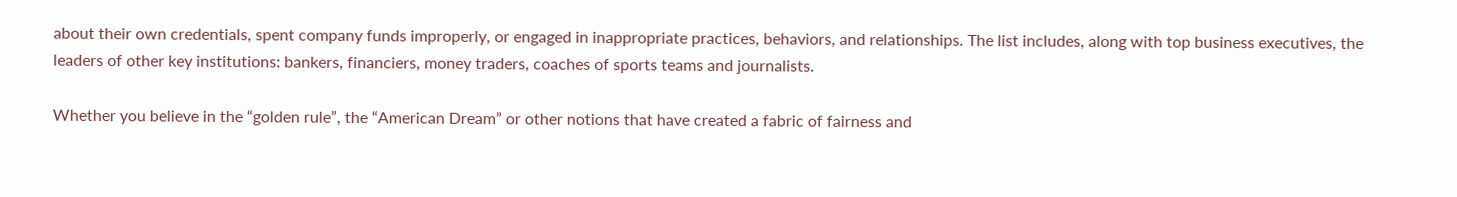about their own credentials, spent company funds improperly, or engaged in inappropriate practices, behaviors, and relationships. The list includes, along with top business executives, the leaders of other key institutions: bankers, financiers, money traders, coaches of sports teams and journalists.

Whether you believe in the “golden rule”, the “American Dream” or other notions that have created a fabric of fairness and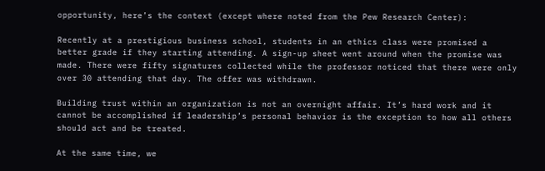opportunity, here’s the context (except where noted from the Pew Research Center):

Recently at a prestigious business school, students in an ethics class were promised a better grade if they starting attending. A sign-up sheet went around when the promise was made. There were fifty signatures collected while the professor noticed that there were only over 30 attending that day. The offer was withdrawn.

Building trust within an organization is not an overnight affair. It’s hard work and it cannot be accomplished if leadership’s personal behavior is the exception to how all others should act and be treated.

At the same time, we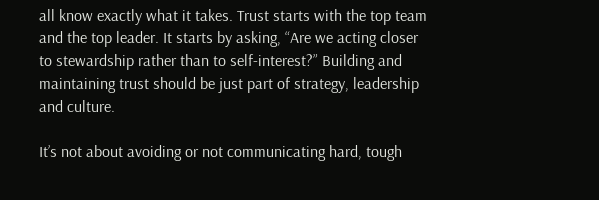all know exactly what it takes. Trust starts with the top team and the top leader. It starts by asking, “Are we acting closer to stewardship rather than to self-interest?” Building and maintaining trust should be just part of strategy, leadership and culture.

It’s not about avoiding or not communicating hard, tough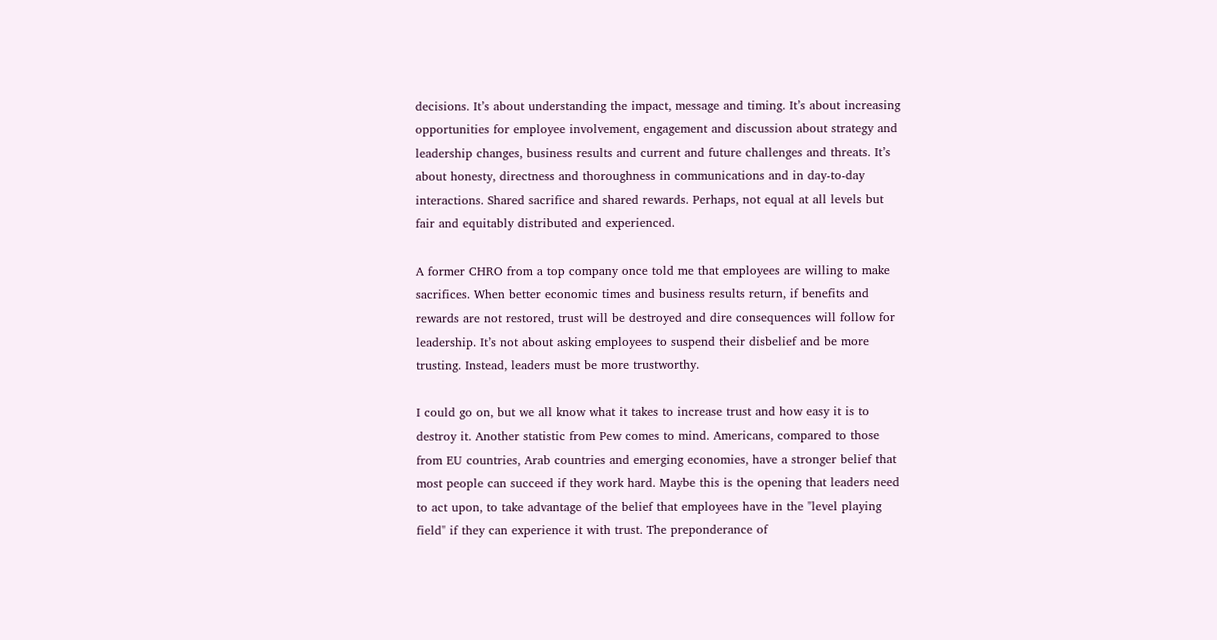decisions. It’s about understanding the impact, message and timing. It’s about increasing opportunities for employee involvement, engagement and discussion about strategy and leadership changes, business results and current and future challenges and threats. It’s about honesty, directness and thoroughness in communications and in day-to-day interactions. Shared sacrifice and shared rewards. Perhaps, not equal at all levels but fair and equitably distributed and experienced.

A former CHRO from a top company once told me that employees are willing to make sacrifices. When better economic times and business results return, if benefits and rewards are not restored, trust will be destroyed and dire consequences will follow for leadership. It’s not about asking employees to suspend their disbelief and be more trusting. Instead, leaders must be more trustworthy.

I could go on, but we all know what it takes to increase trust and how easy it is to destroy it. Another statistic from Pew comes to mind. Americans, compared to those from EU countries, Arab countries and emerging economies, have a stronger belief that most people can succeed if they work hard. Maybe this is the opening that leaders need to act upon, to take advantage of the belief that employees have in the "level playing field" if they can experience it with trust. The preponderance of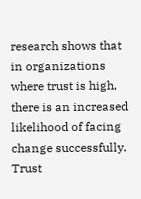research shows that in organizations where trust is high, there is an increased likelihood of facing change successfully. Trust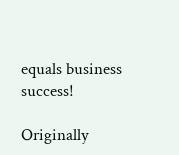equals business success!

Originally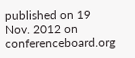published on 19 Nov. 2012 on conferenceboard.org